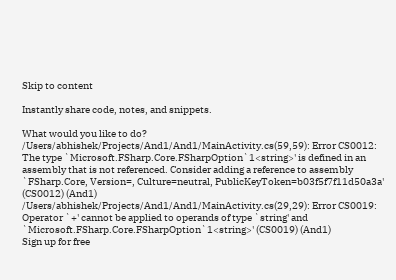Skip to content

Instantly share code, notes, and snippets.

What would you like to do?
/Users/abhishek/Projects/And1/And1/MainActivity.cs(59,59): Error CS0012: The type `Microsoft.FSharp.Core.FSharpOption`1<string>' is defined in an assembly that is not referenced. Consider adding a reference to assembly `FSharp.Core, Version=, Culture=neutral, PublicKeyToken=b03f5f7f11d50a3a' (CS0012) (And1)
/Users/abhishek/Projects/And1/And1/MainActivity.cs(29,29): Error CS0019: Operator `+' cannot be applied to operands of type `string' and `Microsoft.FSharp.Core.FSharpOption`1<string>' (CS0019) (And1)
Sign up for free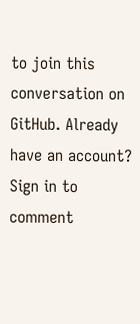to join this conversation on GitHub. Already have an account? Sign in to comment